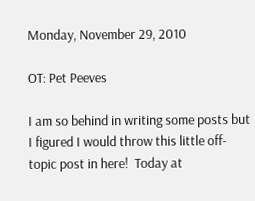Monday, November 29, 2010

OT: Pet Peeves

I am so behind in writing some posts but I figured I would throw this little off-topic post in here!  Today at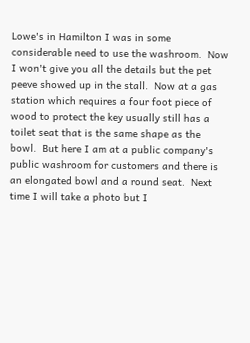Lowe's in Hamilton I was in some considerable need to use the washroom.  Now I won't give you all the details but the pet peeve showed up in the stall.  Now at a gas station which requires a four foot piece of wood to protect the key usually still has a toilet seat that is the same shape as the bowl.  But here I am at a public company's public washroom for customers and there is an elongated bowl and a round seat.  Next time I will take a photo but I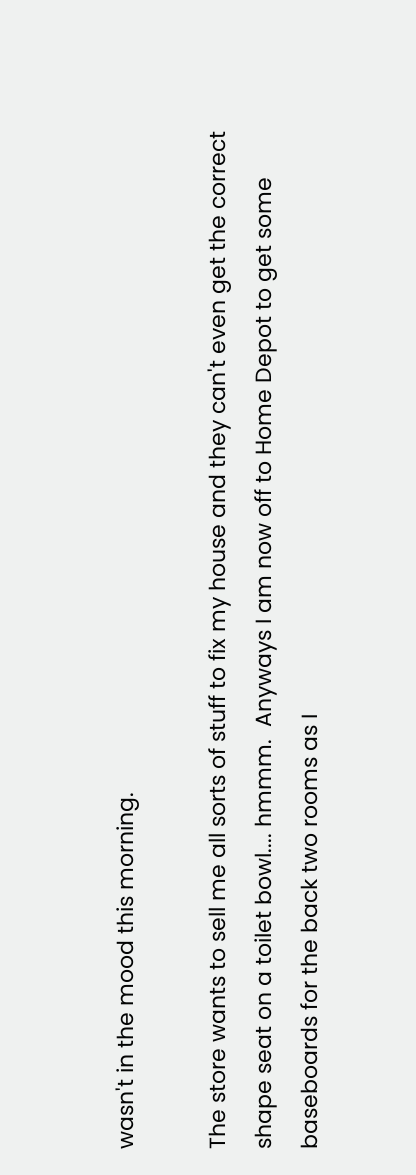wasn't in the mood this morning.

The store wants to sell me all sorts of stuff to fix my house and they can't even get the correct shape seat on a toilet bowl.... hmmm.  Anyways I am now off to Home Depot to get some baseboards for the back two rooms as I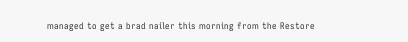managed to get a brad nailer this morning from the Restore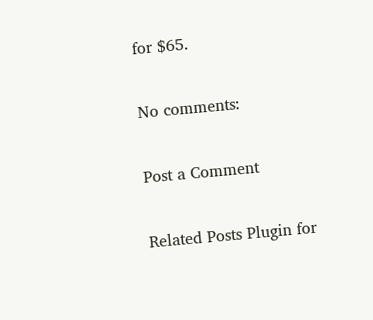for $65.

No comments:

Post a Comment

Related Posts Plugin for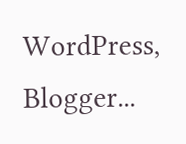WordPress, Blogger...